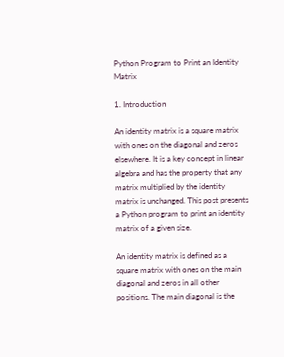Python Program to Print an Identity Matrix

1. Introduction

An identity matrix is a square matrix with ones on the diagonal and zeros elsewhere. It is a key concept in linear algebra and has the property that any matrix multiplied by the identity matrix is unchanged. This post presents a Python program to print an identity matrix of a given size.

An identity matrix is defined as a square matrix with ones on the main diagonal and zeros in all other positions. The main diagonal is the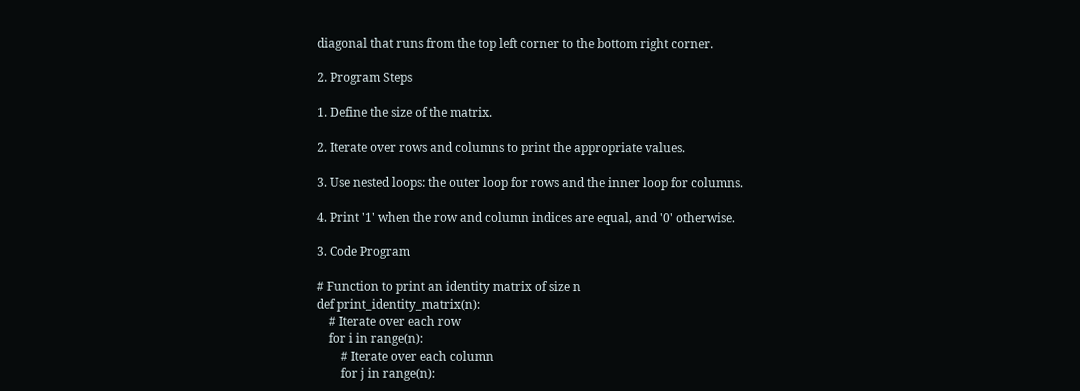diagonal that runs from the top left corner to the bottom right corner.

2. Program Steps

1. Define the size of the matrix.

2. Iterate over rows and columns to print the appropriate values.

3. Use nested loops: the outer loop for rows and the inner loop for columns.

4. Print '1' when the row and column indices are equal, and '0' otherwise.

3. Code Program

# Function to print an identity matrix of size n
def print_identity_matrix(n):
    # Iterate over each row
    for i in range(n):
        # Iterate over each column
        for j in range(n):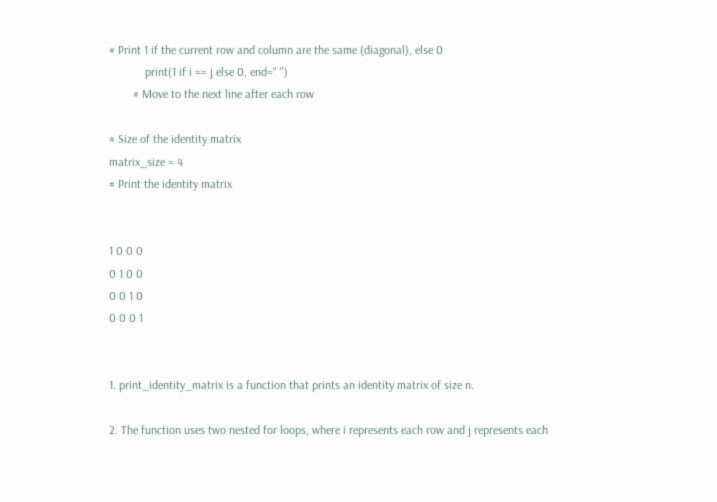# Print 1 if the current row and column are the same (diagonal), else 0
            print(1 if i == j else 0, end=" ")
        # Move to the next line after each row

# Size of the identity matrix
matrix_size = 4
# Print the identity matrix


1 0 0 0
0 1 0 0
0 0 1 0
0 0 0 1


1. print_identity_matrix is a function that prints an identity matrix of size n.

2. The function uses two nested for loops, where i represents each row and j represents each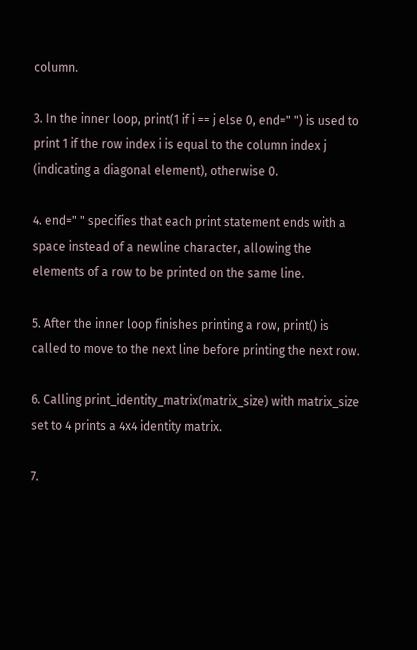column.

3. In the inner loop, print(1 if i == j else 0, end=" ") is used to print 1 if the row index i is equal to the column index j (indicating a diagonal element), otherwise 0.

4. end=" " specifies that each print statement ends with a space instead of a newline character, allowing the elements of a row to be printed on the same line.

5. After the inner loop finishes printing a row, print() is called to move to the next line before printing the next row.

6. Calling print_identity_matrix(matrix_size) with matrix_size set to 4 prints a 4x4 identity matrix.

7.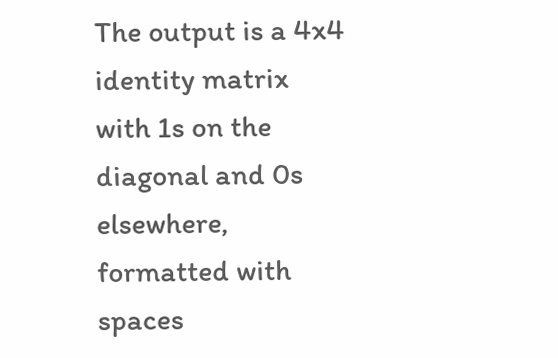The output is a 4x4 identity matrix with 1s on the diagonal and 0s elsewhere, formatted with spaces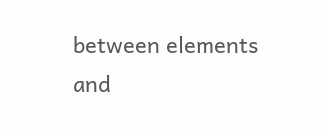between elements and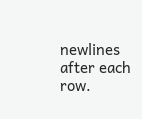newlines after each row.